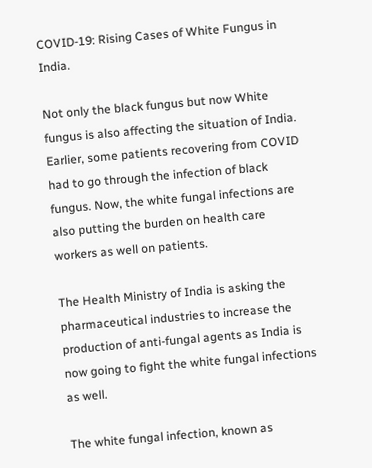COVID-19: Rising Cases of White Fungus in India.

Not only the black fungus but now White fungus is also affecting the situation of India. Earlier, some patients recovering from COVID had to go through the infection of black fungus. Now, the white fungal infections are also putting the burden on health care workers as well on patients.

The Health Ministry of India is asking the pharmaceutical industries to increase the production of anti-fungal agents as India is now going to fight the white fungal infections as well.

The white fungal infection, known as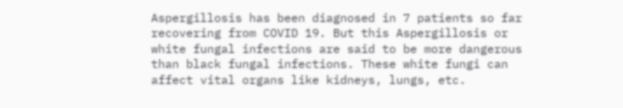Aspergillosis has been diagnosed in 7 patients so far recovering from COVID 19. But this Aspergillosis or white fungal infections are said to be more dangerous than black fungal infections. These white fungi can affect vital organs like kidneys, lungs, etc.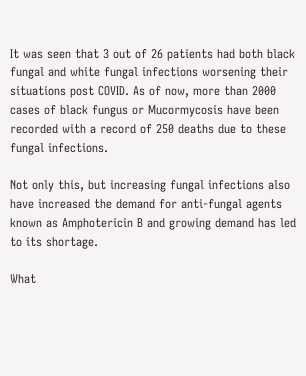It was seen that 3 out of 26 patients had both black fungal and white fungal infections worsening their situations post COVID. As of now, more than 2000 cases of black fungus or Mucormycosis have been recorded with a record of 250 deaths due to these fungal infections.

Not only this, but increasing fungal infections also have increased the demand for anti-fungal agents known as Amphotericin B and growing demand has led to its shortage.

What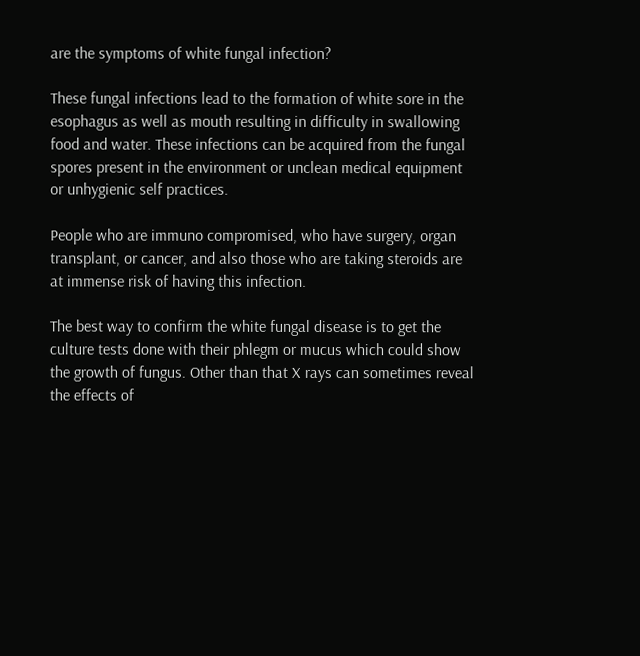are the symptoms of white fungal infection?

These fungal infections lead to the formation of white sore in the esophagus as well as mouth resulting in difficulty in swallowing food and water. These infections can be acquired from the fungal spores present in the environment or unclean medical equipment or unhygienic self practices.

People who are immuno compromised, who have surgery, organ transplant, or cancer, and also those who are taking steroids are at immense risk of having this infection.

The best way to confirm the white fungal disease is to get the culture tests done with their phlegm or mucus which could show the growth of fungus. Other than that X rays can sometimes reveal the effects of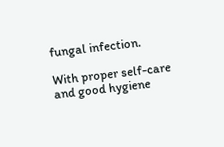fungal infection.

With proper self-care and good hygiene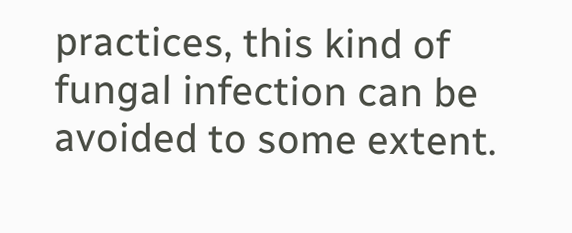practices, this kind of fungal infection can be avoided to some extent.